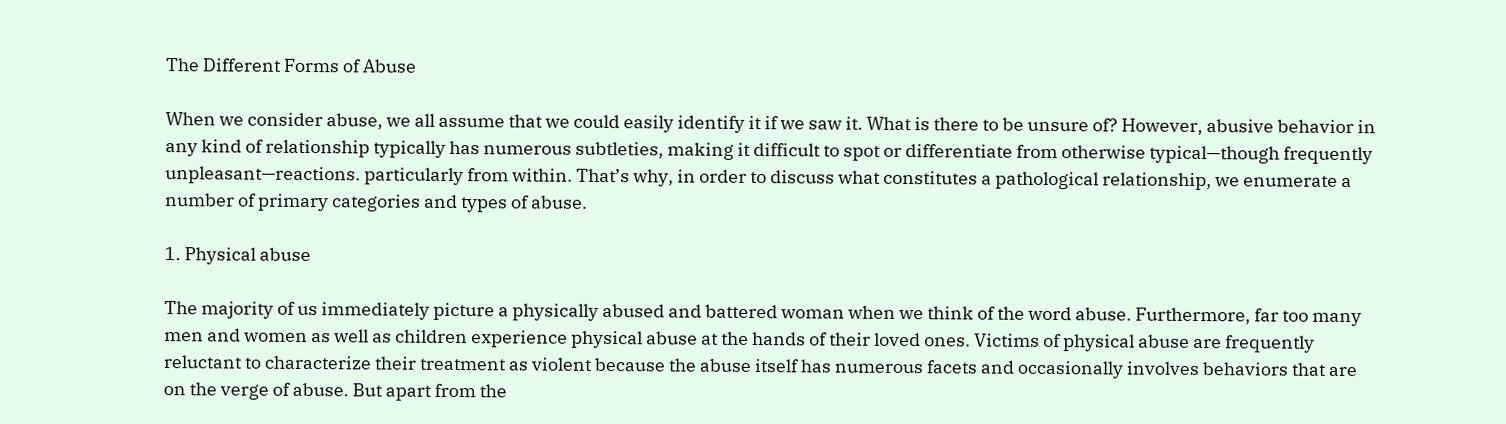The Different Forms of Abuse

When we consider abuse, we all assume that we could easily identify it if we saw it. What is there to be unsure of? However, abusive behavior in any kind of relationship typically has numerous subtleties, making it difficult to spot or differentiate from otherwise typical—though frequently unpleasant—reactions. particularly from within. That’s why, in order to discuss what constitutes a pathological relationship, we enumerate a number of primary categories and types of abuse.

1. Physical abuse

The majority of us immediately picture a physically abused and battered woman when we think of the word abuse. Furthermore, far too many men and women as well as children experience physical abuse at the hands of their loved ones. Victims of physical abuse are frequently reluctant to characterize their treatment as violent because the abuse itself has numerous facets and occasionally involves behaviors that are on the verge of abuse. But apart from the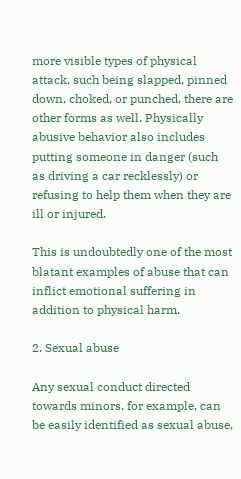more visible types of physical attack, such being slapped, pinned down, choked, or punched, there are other forms as well. Physically abusive behavior also includes putting someone in danger (such as driving a car recklessly) or refusing to help them when they are ill or injured.

This is undoubtedly one of the most blatant examples of abuse that can inflict emotional suffering in addition to physical harm.

2. Sexual abuse

Any sexual conduct directed towards minors, for example, can be easily identified as sexual abuse,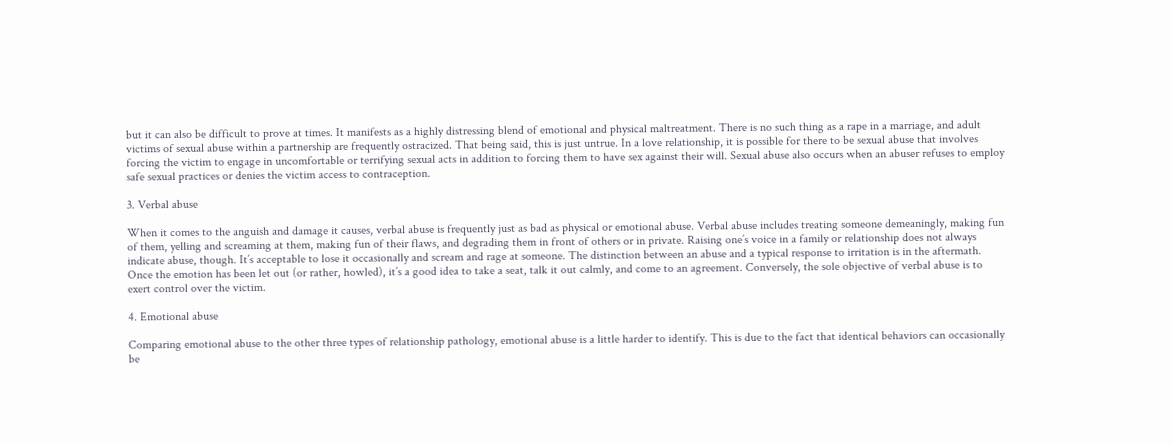but it can also be difficult to prove at times. It manifests as a highly distressing blend of emotional and physical maltreatment. There is no such thing as a rape in a marriage, and adult victims of sexual abuse within a partnership are frequently ostracized. That being said, this is just untrue. In a love relationship, it is possible for there to be sexual abuse that involves forcing the victim to engage in uncomfortable or terrifying sexual acts in addition to forcing them to have sex against their will. Sexual abuse also occurs when an abuser refuses to employ safe sexual practices or denies the victim access to contraception.

3. Verbal abuse

When it comes to the anguish and damage it causes, verbal abuse is frequently just as bad as physical or emotional abuse. Verbal abuse includes treating someone demeaningly, making fun of them, yelling and screaming at them, making fun of their flaws, and degrading them in front of others or in private. Raising one’s voice in a family or relationship does not always indicate abuse, though. It’s acceptable to lose it occasionally and scream and rage at someone. The distinction between an abuse and a typical response to irritation is in the aftermath. Once the emotion has been let out (or rather, howled), it’s a good idea to take a seat, talk it out calmly, and come to an agreement. Conversely, the sole objective of verbal abuse is to exert control over the victim.

4. Emotional abuse

Comparing emotional abuse to the other three types of relationship pathology, emotional abuse is a little harder to identify. This is due to the fact that identical behaviors can occasionally be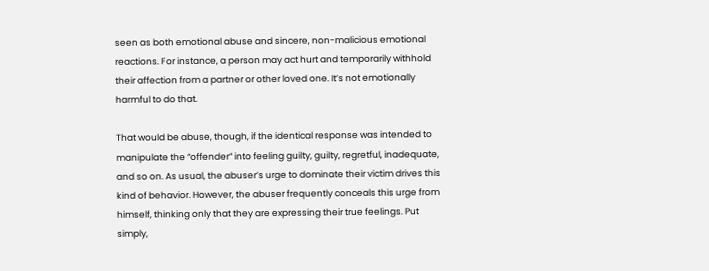seen as both emotional abuse and sincere, non-malicious emotional reactions. For instance, a person may act hurt and temporarily withhold their affection from a partner or other loved one. It’s not emotionally harmful to do that.

That would be abuse, though, if the identical response was intended to manipulate the “offender” into feeling guilty, guilty, regretful, inadequate, and so on. As usual, the abuser’s urge to dominate their victim drives this kind of behavior. However, the abuser frequently conceals this urge from himself, thinking only that they are expressing their true feelings. Put simply,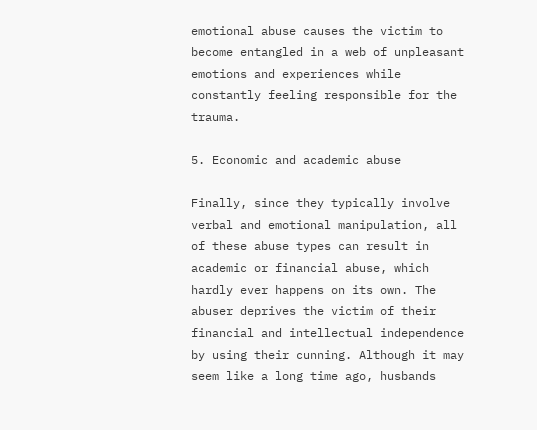emotional abuse causes the victim to become entangled in a web of unpleasant emotions and experiences while constantly feeling responsible for the trauma.

5. Economic and academic abuse

Finally, since they typically involve verbal and emotional manipulation, all of these abuse types can result in academic or financial abuse, which hardly ever happens on its own. The abuser deprives the victim of their financial and intellectual independence by using their cunning. Although it may seem like a long time ago, husbands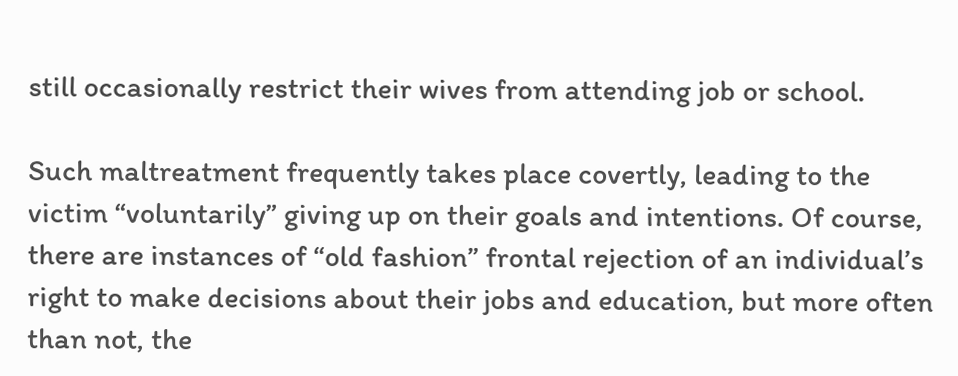still occasionally restrict their wives from attending job or school.

Such maltreatment frequently takes place covertly, leading to the victim “voluntarily” giving up on their goals and intentions. Of course, there are instances of “old fashion” frontal rejection of an individual’s right to make decisions about their jobs and education, but more often than not, the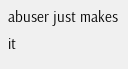abuser just makes it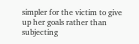simpler for the victim to give up her goals rather than subjecting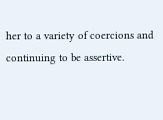her to a variety of coercions and continuing to be assertive.